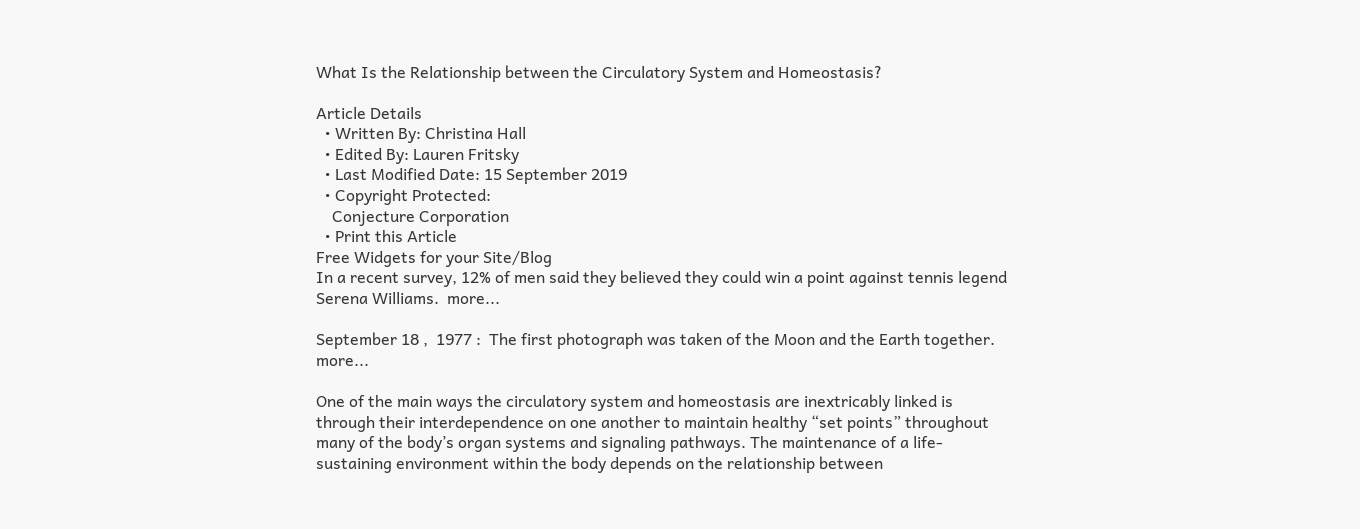What Is the Relationship between the Circulatory System and Homeostasis?

Article Details
  • Written By: Christina Hall
  • Edited By: Lauren Fritsky
  • Last Modified Date: 15 September 2019
  • Copyright Protected:
    Conjecture Corporation
  • Print this Article
Free Widgets for your Site/Blog
In a recent survey, 12% of men said they believed they could win a point against tennis legend Serena Williams.  more...

September 18 ,  1977 :  The first photograph was taken of the Moon and the Earth together.  more...

One of the main ways the circulatory system and homeostasis are inextricably linked is through their interdependence on one another to maintain healthy “set points” throughout many of the body’s organ systems and signaling pathways. The maintenance of a life-sustaining environment within the body depends on the relationship between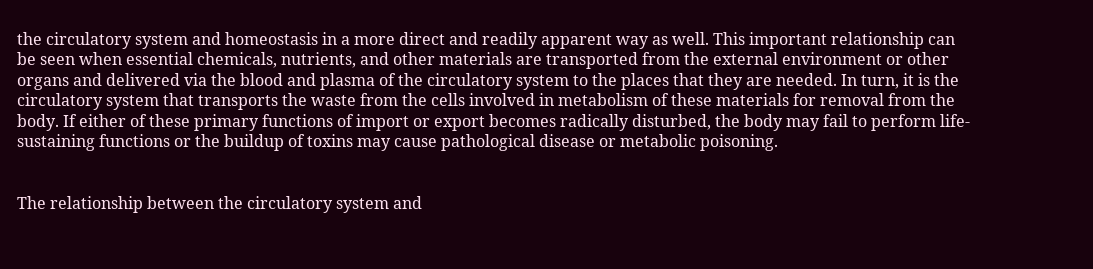the circulatory system and homeostasis in a more direct and readily apparent way as well. This important relationship can be seen when essential chemicals, nutrients, and other materials are transported from the external environment or other organs and delivered via the blood and plasma of the circulatory system to the places that they are needed. In turn, it is the circulatory system that transports the waste from the cells involved in metabolism of these materials for removal from the body. If either of these primary functions of import or export becomes radically disturbed, the body may fail to perform life-sustaining functions or the buildup of toxins may cause pathological disease or metabolic poisoning.


The relationship between the circulatory system and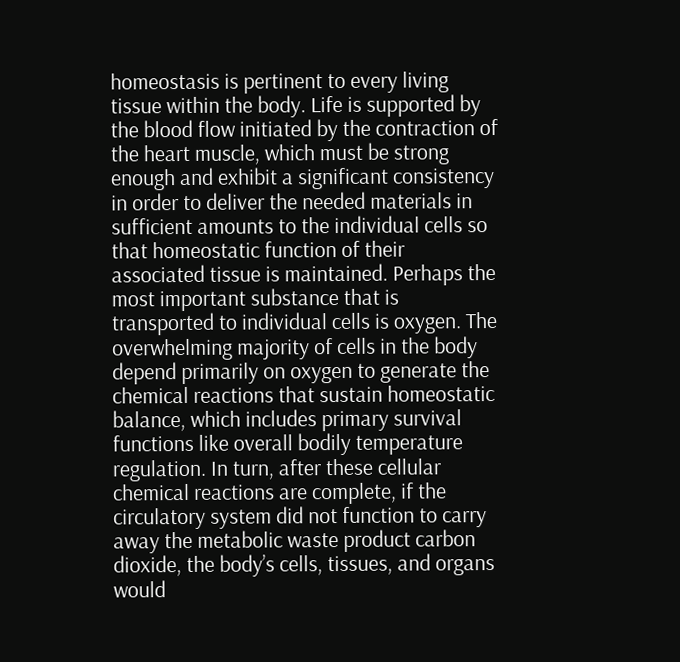homeostasis is pertinent to every living tissue within the body. Life is supported by the blood flow initiated by the contraction of the heart muscle, which must be strong enough and exhibit a significant consistency in order to deliver the needed materials in sufficient amounts to the individual cells so that homeostatic function of their associated tissue is maintained. Perhaps the most important substance that is transported to individual cells is oxygen. The overwhelming majority of cells in the body depend primarily on oxygen to generate the chemical reactions that sustain homeostatic balance, which includes primary survival functions like overall bodily temperature regulation. In turn, after these cellular chemical reactions are complete, if the circulatory system did not function to carry away the metabolic waste product carbon dioxide, the body’s cells, tissues, and organs would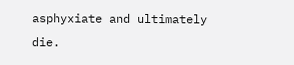asphyxiate and ultimately die.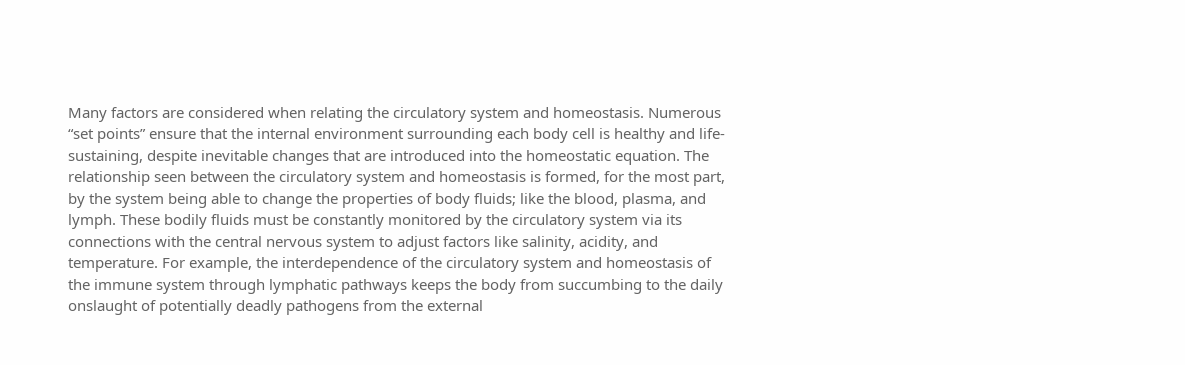Many factors are considered when relating the circulatory system and homeostasis. Numerous “set points” ensure that the internal environment surrounding each body cell is healthy and life-sustaining, despite inevitable changes that are introduced into the homeostatic equation. The relationship seen between the circulatory system and homeostasis is formed, for the most part, by the system being able to change the properties of body fluids; like the blood, plasma, and lymph. These bodily fluids must be constantly monitored by the circulatory system via its connections with the central nervous system to adjust factors like salinity, acidity, and temperature. For example, the interdependence of the circulatory system and homeostasis of the immune system through lymphatic pathways keeps the body from succumbing to the daily onslaught of potentially deadly pathogens from the external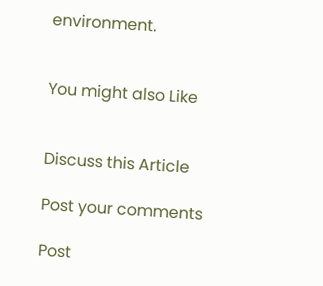environment.


You might also Like


Discuss this Article

Post your comments

Post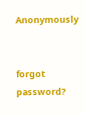Anonymously


forgot password?